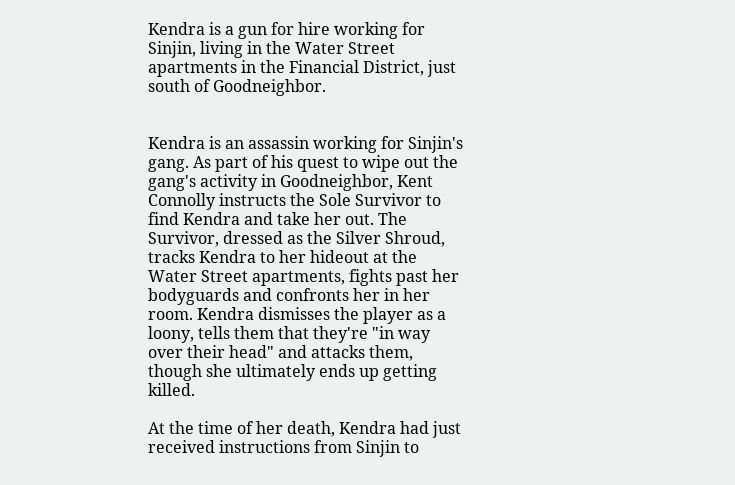Kendra is a gun for hire working for Sinjin, living in the Water Street apartments in the Financial District, just south of Goodneighbor.


Kendra is an assassin working for Sinjin's gang. As part of his quest to wipe out the gang's activity in Goodneighbor, Kent Connolly instructs the Sole Survivor to find Kendra and take her out. The Survivor, dressed as the Silver Shroud, tracks Kendra to her hideout at the Water Street apartments, fights past her bodyguards and confronts her in her room. Kendra dismisses the player as a loony, tells them that they're "in way over their head" and attacks them, though she ultimately ends up getting killed.

At the time of her death, Kendra had just received instructions from Sinjin to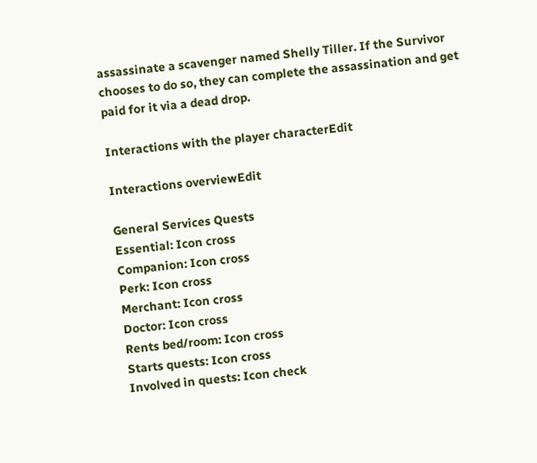assassinate a scavenger named Shelly Tiller. If the Survivor chooses to do so, they can complete the assassination and get paid for it via a dead drop.

Interactions with the player characterEdit

Interactions overviewEdit

General Services Quests
Essential: Icon cross
Companion: Icon cross
Perk: Icon cross
Merchant: Icon cross
Doctor: Icon cross
Rents bed/room: Icon cross
Starts quests: Icon cross
Involved in quests: Icon check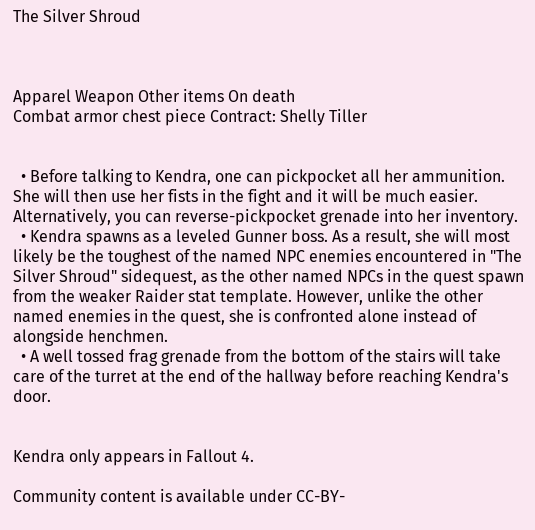The Silver Shroud



Apparel Weapon Other items On death
Combat armor chest piece Contract: Shelly Tiller


  • Before talking to Kendra, one can pickpocket all her ammunition. She will then use her fists in the fight and it will be much easier. Alternatively, you can reverse-pickpocket grenade into her inventory.
  • Kendra spawns as a leveled Gunner boss. As a result, she will most likely be the toughest of the named NPC enemies encountered in "The Silver Shroud" sidequest, as the other named NPCs in the quest spawn from the weaker Raider stat template. However, unlike the other named enemies in the quest, she is confronted alone instead of alongside henchmen.
  • A well tossed frag grenade from the bottom of the stairs will take care of the turret at the end of the hallway before reaching Kendra's door.


Kendra only appears in Fallout 4.

Community content is available under CC-BY-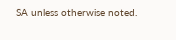SA unless otherwise noted.